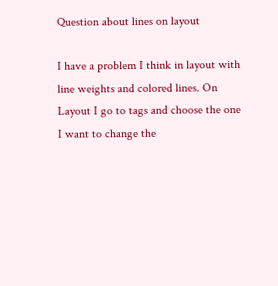Question about lines on layout

I have a problem I think in layout with line weights and colored lines. On Layout I go to tags and choose the one I want to change the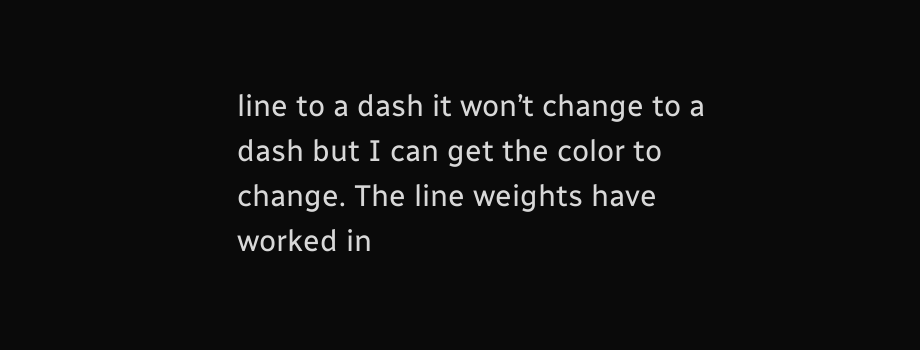line to a dash it won’t change to a dash but I can get the color to change. The line weights have worked in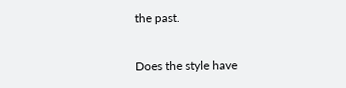the past.

Does the style have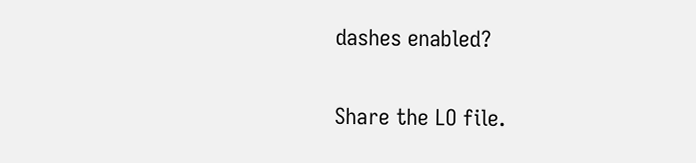dashes enabled?

Share the LO file.